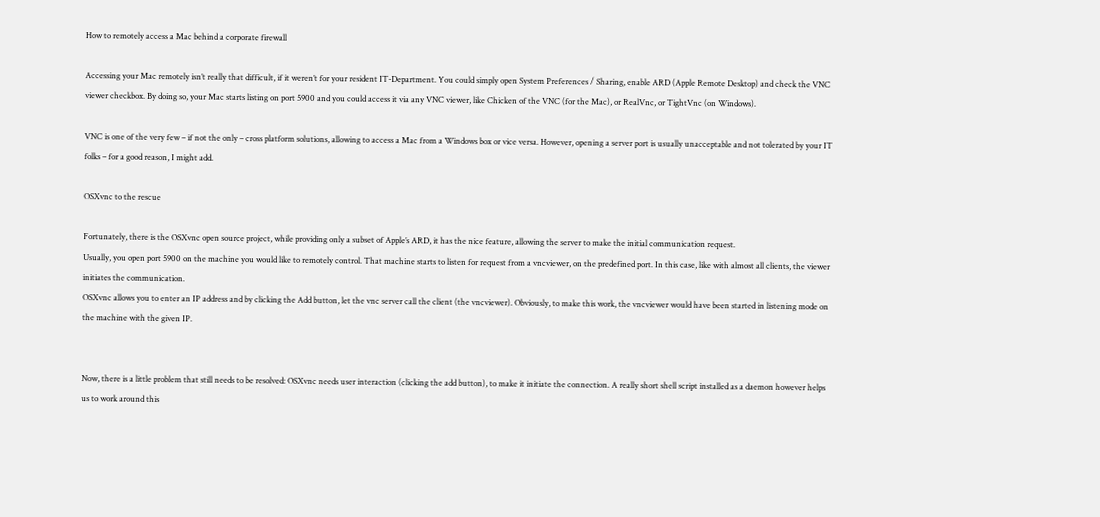How to remotely access a Mac behind a corporate firewall

Accessing your Mac remotely isn’t really that difficult, if it weren’t for your resident IT-Department. You could simply open System Preferences / Sharing, enable ARD (Apple Remote Desktop) and check the VNC viewer checkbox. By doing so, your Mac starts listing on port 5900 and you could access it via any VNC viewer, like Chicken of the VNC (for the Mac), or RealVnc, or TightVnc (on Windows).

VNC is one of the very few – if not the only – cross platform solutions, allowing to access a Mac from a Windows box or vice versa. However, opening a server port is usually unacceptable and not tolerated by your IT folks – for a good reason, I might add.

OSXvnc to the rescue

Fortunately, there is the OSXvnc open source project, while providing only a subset of Apple’s ARD, it has the nice feature, allowing the server to make the initial communication request.
Usually, you open port 5900 on the machine you would like to remotely control. That machine starts to listen for request from a vncviewer, on the predefined port. In this case, like with almost all clients, the viewer initiates the communication.
OSXvnc allows you to enter an IP address and by clicking the Add button, let the vnc server call the client (the vncviewer). Obviously, to make this work, the vncviewer would have been started in listening mode on the machine with the given IP.


Now, there is a little problem that still needs to be resolved: OSXvnc needs user interaction (clicking the add button), to make it initiate the connection. A really short shell script installed as a daemon however helps us to work around this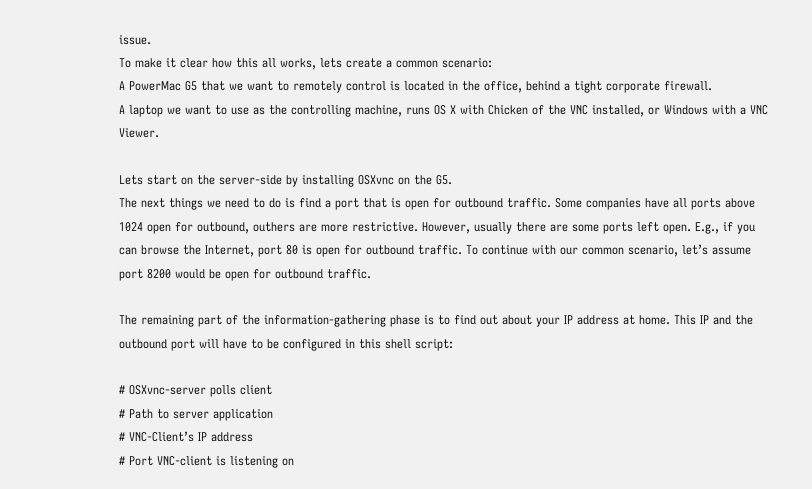issue.
To make it clear how this all works, lets create a common scenario:
A PowerMac G5 that we want to remotely control is located in the office, behind a tight corporate firewall.
A laptop we want to use as the controlling machine, runs OS X with Chicken of the VNC installed, or Windows with a VNC Viewer.

Lets start on the server-side by installing OSXvnc on the G5.
The next things we need to do is find a port that is open for outbound traffic. Some companies have all ports above 1024 open for outbound, outhers are more restrictive. However, usually there are some ports left open. E.g., if you can browse the Internet, port 80 is open for outbound traffic. To continue with our common scenario, let’s assume port 8200 would be open for outbound traffic.

The remaining part of the information-gathering phase is to find out about your IP address at home. This IP and the outbound port will have to be configured in this shell script:

# OSXvnc-server polls client
# Path to server application
# VNC-Client’s IP address
# Port VNC-client is listening on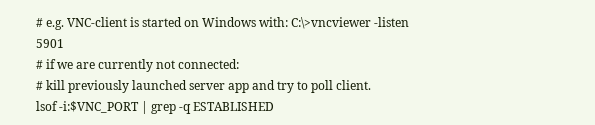# e.g. VNC-client is started on Windows with: C:\>vncviewer -listen 5901
# if we are currently not connected:
# kill previously launched server app and try to poll client.
lsof -i:$VNC_PORT | grep -q ESTABLISHED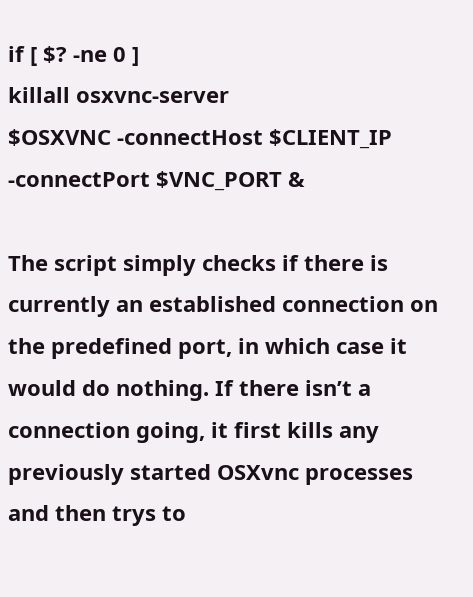if [ $? -ne 0 ]
killall osxvnc-server
$OSXVNC -connectHost $CLIENT_IP -connectPort $VNC_PORT &

The script simply checks if there is currently an established connection on the predefined port, in which case it would do nothing. If there isn’t a connection going, it first kills any previously started OSXvnc processes and then trys to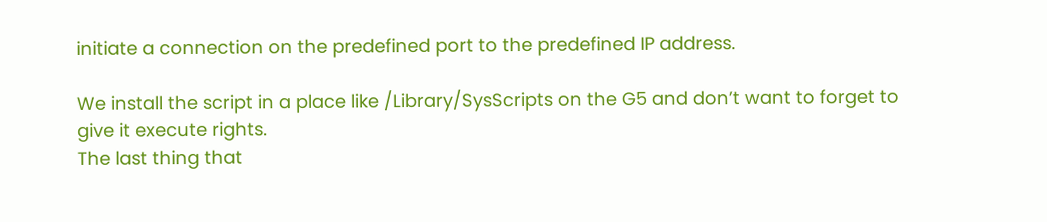initiate a connection on the predefined port to the predefined IP address.

We install the script in a place like /Library/SysScripts on the G5 and don’t want to forget to give it execute rights.
The last thing that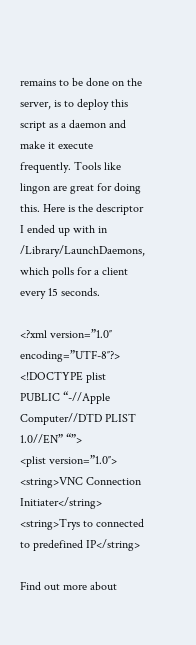remains to be done on the server, is to deploy this script as a daemon and make it execute frequently. Tools like lingon are great for doing this. Here is the descriptor I ended up with in /Library/LaunchDaemons, which polls for a client every 15 seconds.

<?xml version=”1.0″ encoding=”UTF-8″?>
<!DOCTYPE plist PUBLIC “-//Apple Computer//DTD PLIST 1.0//EN” “”>
<plist version=”1.0″>
<string>VNC Connection Initiater</string>
<string>Trys to connected to predefined IP</string>

Find out more about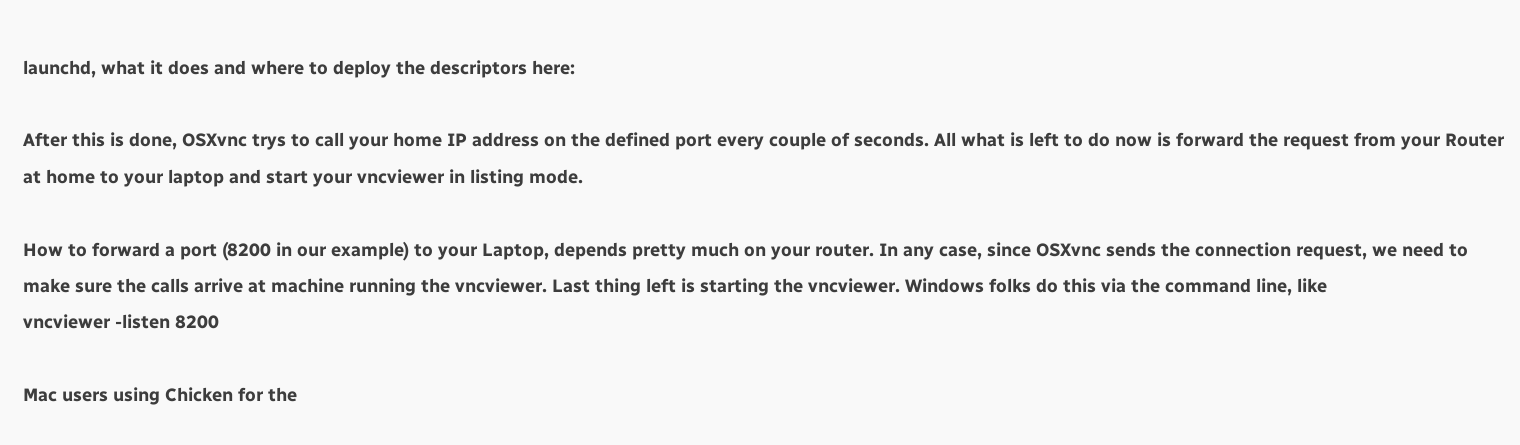launchd, what it does and where to deploy the descriptors here:

After this is done, OSXvnc trys to call your home IP address on the defined port every couple of seconds. All what is left to do now is forward the request from your Router at home to your laptop and start your vncviewer in listing mode.

How to forward a port (8200 in our example) to your Laptop, depends pretty much on your router. In any case, since OSXvnc sends the connection request, we need to make sure the calls arrive at machine running the vncviewer. Last thing left is starting the vncviewer. Windows folks do this via the command line, like
vncviewer -listen 8200

Mac users using Chicken for the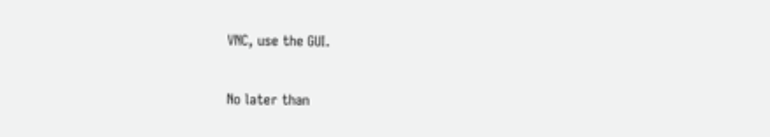VNC, use the GUI.

No later than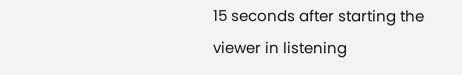15 seconds after starting the viewer in listening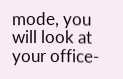mode, you will look at your office-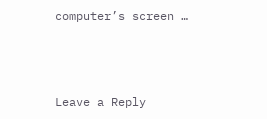computer’s screen …



Leave a Reply